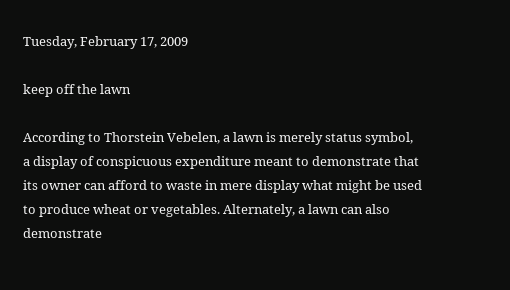Tuesday, February 17, 2009

keep off the lawn

According to Thorstein Vebelen, a lawn is merely status symbol, a display of conspicuous expenditure meant to demonstrate that its owner can afford to waste in mere display what might be used to produce wheat or vegetables. Alternately, a lawn can also demonstrate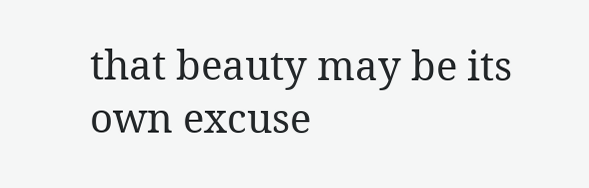that beauty may be its own excuse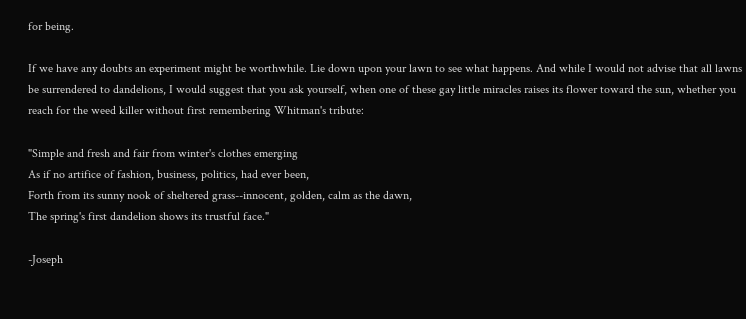for being.

If we have any doubts an experiment might be worthwhile. Lie down upon your lawn to see what happens. And while I would not advise that all lawns be surrendered to dandelions, I would suggest that you ask yourself, when one of these gay little miracles raises its flower toward the sun, whether you reach for the weed killer without first remembering Whitman's tribute:

"Simple and fresh and fair from winter's clothes emerging
As if no artifice of fashion, business, politics, had ever been,
Forth from its sunny nook of sheltered grass--innocent, golden, calm as the dawn,
The spring's first dandelion shows its trustful face."

-Joseph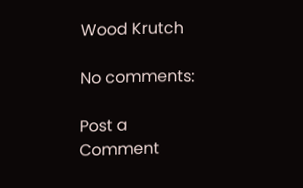Wood Krutch

No comments:

Post a Comment